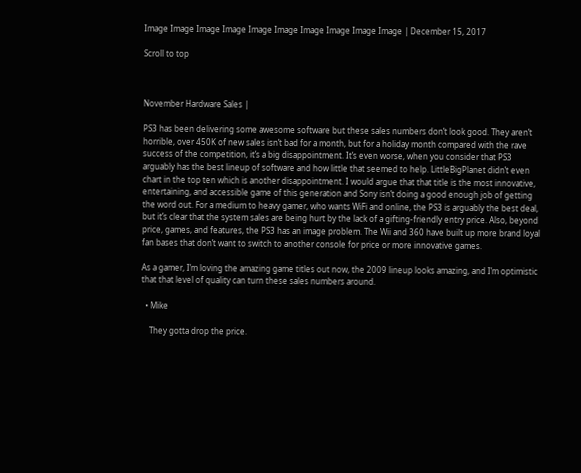Image Image Image Image Image Image Image Image Image Image | December 15, 2017

Scroll to top



November Hardware Sales |

PS3 has been delivering some awesome software but these sales numbers don’t look good. They aren’t horrible, over 450K of new sales isn’t bad for a month, but for a holiday month compared with the rave success of the competition, it’s a big disappointment. It’s even worse, when you consider that PS3 arguably has the best lineup of software and how little that seemed to help. LittleBigPlanet didn’t even chart in the top ten which is another disappointment. I would argue that that title is the most innovative, entertaining, and accessible game of this generation and Sony isn’t doing a good enough job of getting the word out. For a medium to heavy gamer, who wants WiFi and online, the PS3 is arguably the best deal, but it’s clear that the system sales are being hurt by the lack of a gifting-friendly entry price. Also, beyond price, games, and features, the PS3 has an image problem. The Wii and 360 have built up more brand loyal fan bases that don’t want to switch to another console for price or more innovative games.

As a gamer, I’m loving the amazing game titles out now, the 2009 lineup looks amazing, and I’m optimistic that that level of quality can turn these sales numbers around.

  • Mike

    They gotta drop the price.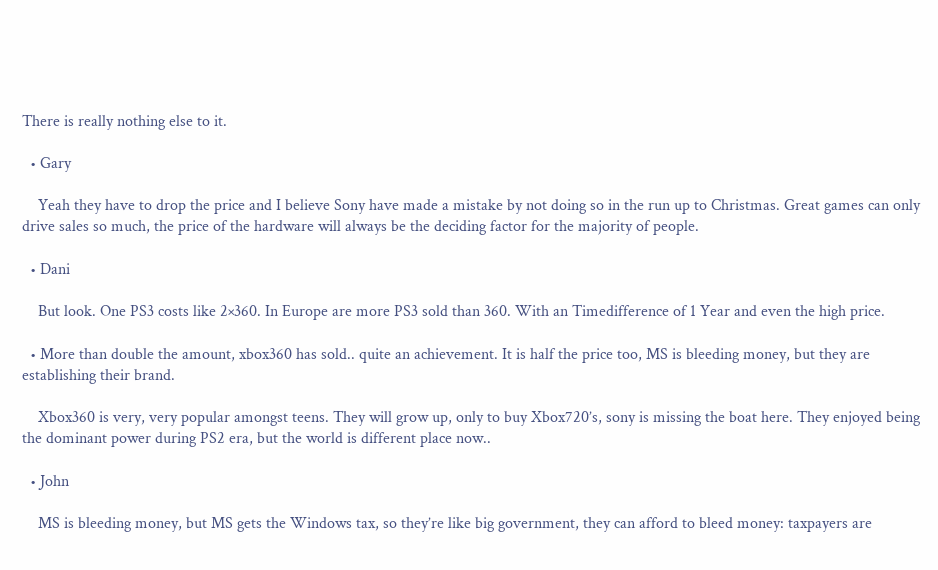There is really nothing else to it.

  • Gary

    Yeah they have to drop the price and I believe Sony have made a mistake by not doing so in the run up to Christmas. Great games can only drive sales so much, the price of the hardware will always be the deciding factor for the majority of people.

  • Dani

    But look. One PS3 costs like 2×360. In Europe are more PS3 sold than 360. With an Timedifference of 1 Year and even the high price.

  • More than double the amount, xbox360 has sold.. quite an achievement. It is half the price too, MS is bleeding money, but they are establishing their brand.

    Xbox360 is very, very popular amongst teens. They will grow up, only to buy Xbox720’s, sony is missing the boat here. They enjoyed being the dominant power during PS2 era, but the world is different place now..

  • John

    MS is bleeding money, but MS gets the Windows tax, so they’re like big government, they can afford to bleed money: taxpayers are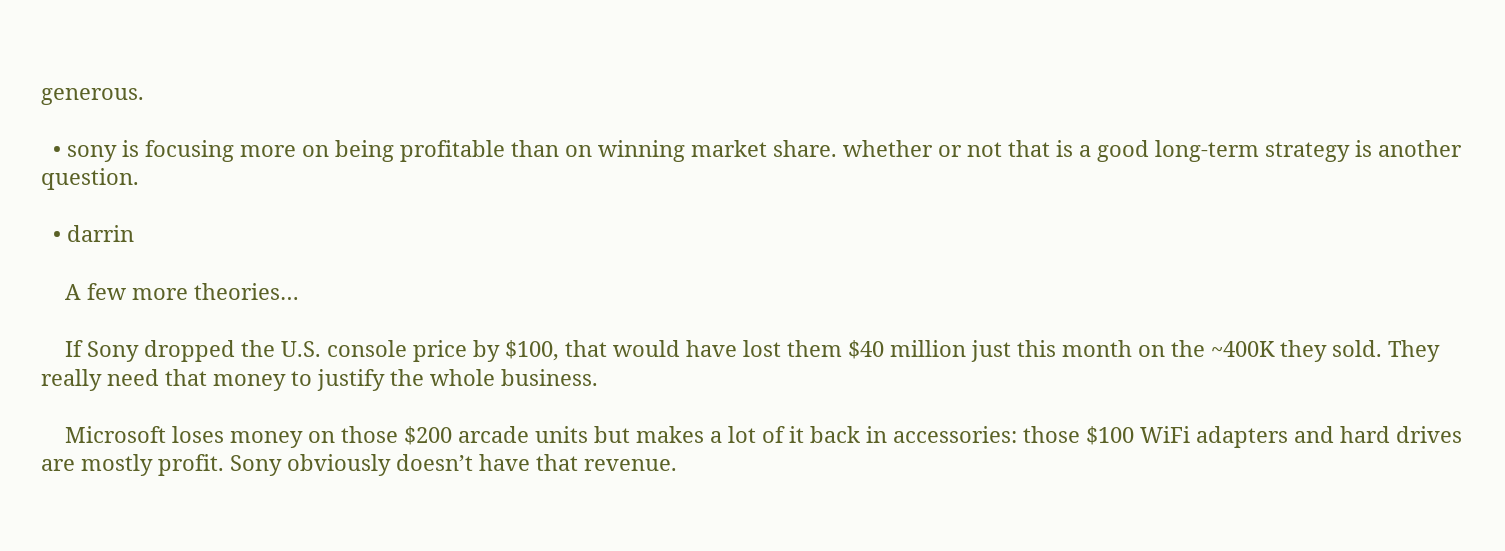generous.

  • sony is focusing more on being profitable than on winning market share. whether or not that is a good long-term strategy is another question.

  • darrin

    A few more theories…

    If Sony dropped the U.S. console price by $100, that would have lost them $40 million just this month on the ~400K they sold. They really need that money to justify the whole business.

    Microsoft loses money on those $200 arcade units but makes a lot of it back in accessories: those $100 WiFi adapters and hard drives are mostly profit. Sony obviously doesn’t have that revenue.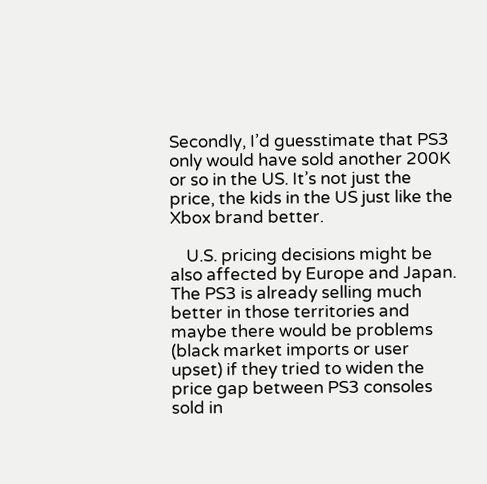Secondly, I’d guesstimate that PS3 only would have sold another 200K or so in the US. It’s not just the price, the kids in the US just like the Xbox brand better.

    U.S. pricing decisions might be also affected by Europe and Japan. The PS3 is already selling much better in those territories and maybe there would be problems (black market imports or user upset) if they tried to widen the price gap between PS3 consoles sold in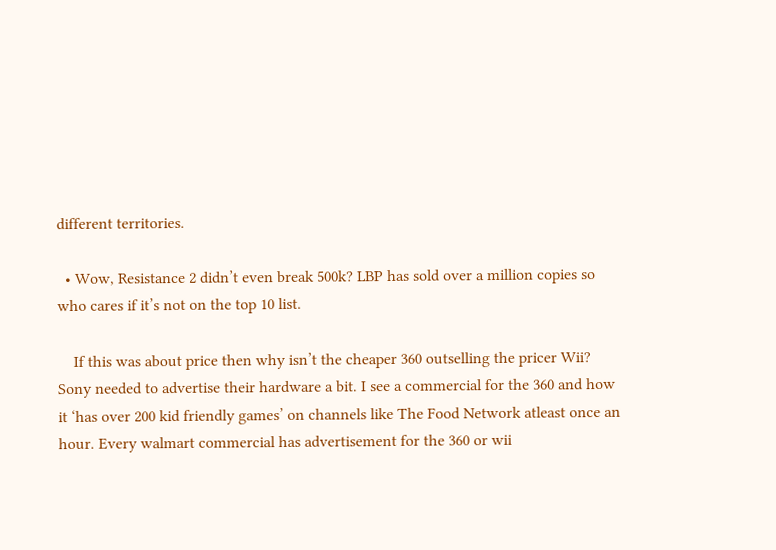different territories.

  • Wow, Resistance 2 didn’t even break 500k? LBP has sold over a million copies so who cares if it’s not on the top 10 list.

    If this was about price then why isn’t the cheaper 360 outselling the pricer Wii? Sony needed to advertise their hardware a bit. I see a commercial for the 360 and how it ‘has over 200 kid friendly games’ on channels like The Food Network atleast once an hour. Every walmart commercial has advertisement for the 360 or wii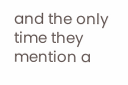and the only time they mention a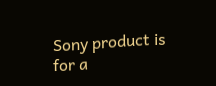Sony product is for a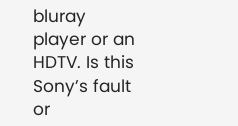bluray player or an HDTV. Is this Sony’s fault or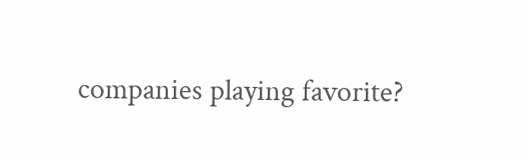companies playing favorite?